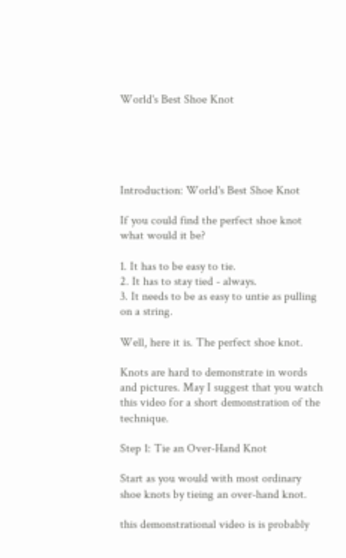World's Best Shoe Knot





Introduction: World's Best Shoe Knot

If you could find the perfect shoe knot what would it be?

1. It has to be easy to tie.
2. It has to stay tied - always.
3. It needs to be as easy to untie as pulling on a string.

Well, here it is. The perfect shoe knot.

Knots are hard to demonstrate in words and pictures. May I suggest that you watch this video for a short demonstration of the technique.

Step 1: Tie an Over-Hand Knot

Start as you would with most ordinary shoe knots by tieing an over-hand knot.

this demonstrational video is is probably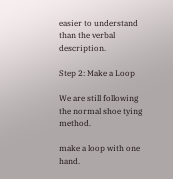easier to understand than the verbal description.

Step 2: Make a Loop

We are still following the normal shoe tying method.

make a loop with one hand.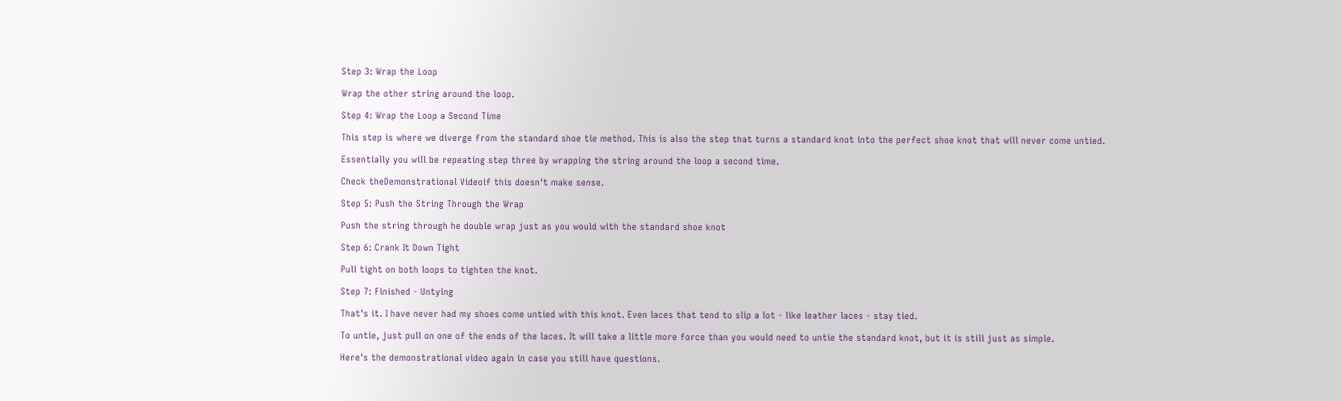Step 3: Wrap the Loop

Wrap the other string around the loop.

Step 4: Wrap the Loop a Second Time

This step is where we diverge from the standard shoe tie method. This is also the step that turns a standard knot into the perfect shoe knot that will never come untied.

Essentially you will be repeating step three by wrapping the string around the loop a second time.

Check theDemonstrational Videoif this doesn't make sense.

Step 5: Push the String Through the Wrap

Push the string through he double wrap just as you would with the standard shoe knot

Step 6: Crank It Down Tight

Pull tight on both loops to tighten the knot.

Step 7: Finished - Untying

That's it. I have never had my shoes come untied with this knot. Even laces that tend to slip a lot - like leather laces - stay tied.

To untie, just pull on one of the ends of the laces. It will take a little more force than you would need to untie the standard knot, but it is still just as simple.

Here's the demonstrational video again in case you still have questions.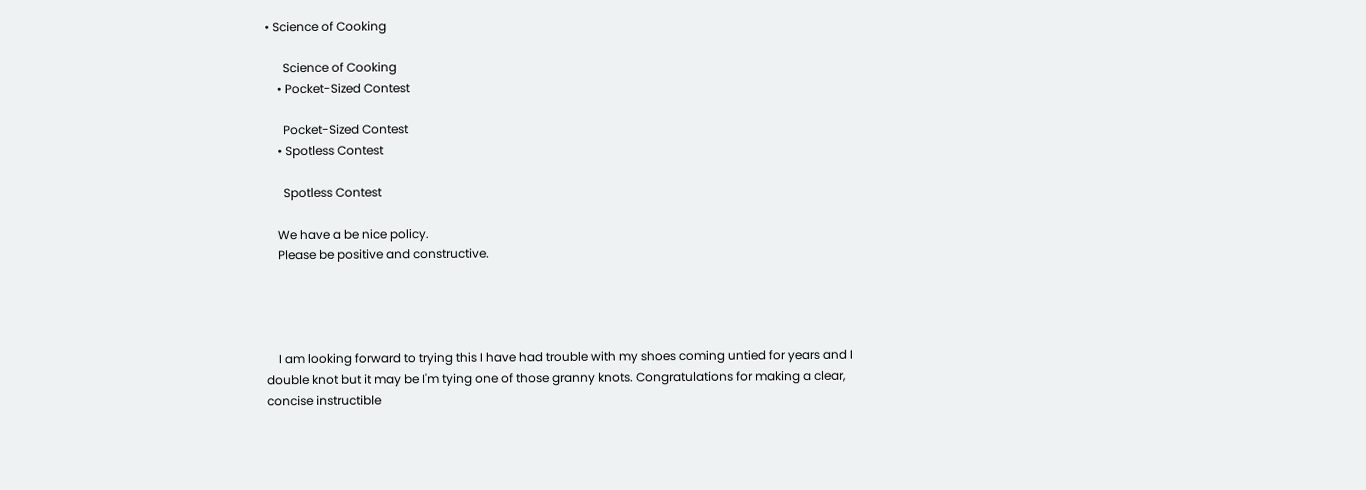• Science of Cooking

      Science of Cooking
    • Pocket-Sized Contest

      Pocket-Sized Contest
    • Spotless Contest

      Spotless Contest

    We have a be nice policy.
    Please be positive and constructive.




    I am looking forward to trying this I have had trouble with my shoes coming untied for years and I double knot but it may be I'm tying one of those granny knots. Congratulations for making a clear, concise instructible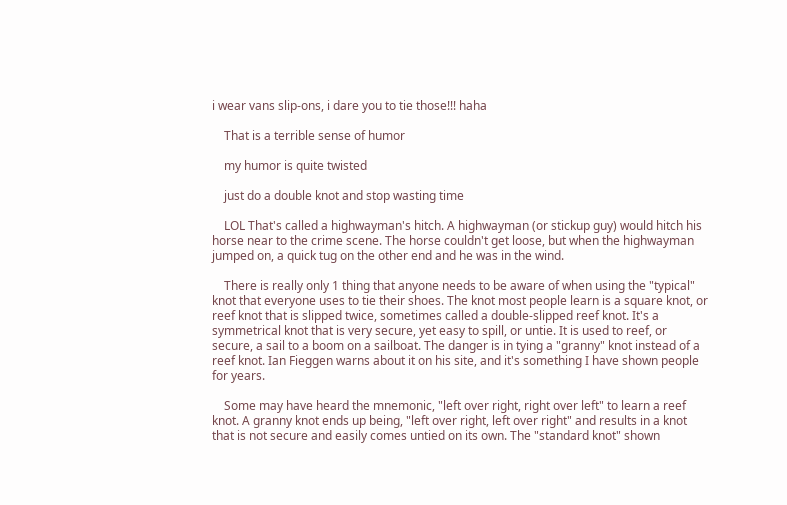i wear vans slip-ons, i dare you to tie those!!! haha

    That is a terrible sense of humor

    my humor is quite twisted

    just do a double knot and stop wasting time

    LOL That's called a highwayman's hitch. A highwayman (or stickup guy) would hitch his horse near to the crime scene. The horse couldn't get loose, but when the highwayman jumped on, a quick tug on the other end and he was in the wind.

    There is really only 1 thing that anyone needs to be aware of when using the "typical" knot that everyone uses to tie their shoes. The knot most people learn is a square knot, or reef knot that is slipped twice, sometimes called a double-slipped reef knot. It's a symmetrical knot that is very secure, yet easy to spill, or untie. It is used to reef, or secure, a sail to a boom on a sailboat. The danger is in tying a "granny" knot instead of a reef knot. Ian Fieggen warns about it on his site, and it's something I have shown people for years.

    Some may have heard the mnemonic, "left over right, right over left" to learn a reef knot. A granny knot ends up being, "left over right, left over right" and results in a knot that is not secure and easily comes untied on its own. The "standard knot" shown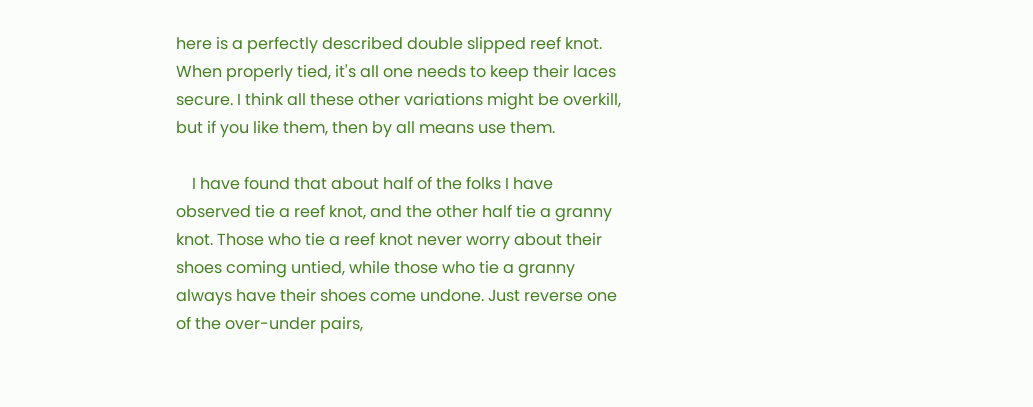here is a perfectly described double slipped reef knot. When properly tied, it's all one needs to keep their laces secure. I think all these other variations might be overkill, but if you like them, then by all means use them.

    I have found that about half of the folks I have observed tie a reef knot, and the other half tie a granny knot. Those who tie a reef knot never worry about their shoes coming untied, while those who tie a granny always have their shoes come undone. Just reverse one of the over-under pairs,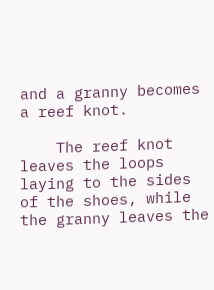and a granny becomes a reef knot.

    The reef knot leaves the loops laying to the sides of the shoes, while the granny leaves the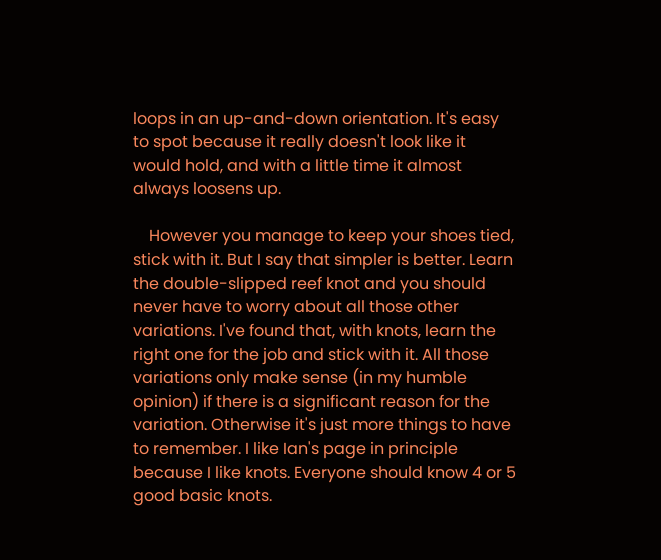loops in an up-and-down orientation. It's easy to spot because it really doesn't look like it would hold, and with a little time it almost always loosens up.

    However you manage to keep your shoes tied, stick with it. But I say that simpler is better. Learn the double-slipped reef knot and you should never have to worry about all those other variations. I've found that, with knots, learn the right one for the job and stick with it. All those variations only make sense (in my humble opinion) if there is a significant reason for the variation. Otherwise it's just more things to have to remember. I like Ian's page in principle because I like knots. Everyone should know 4 or 5 good basic knots.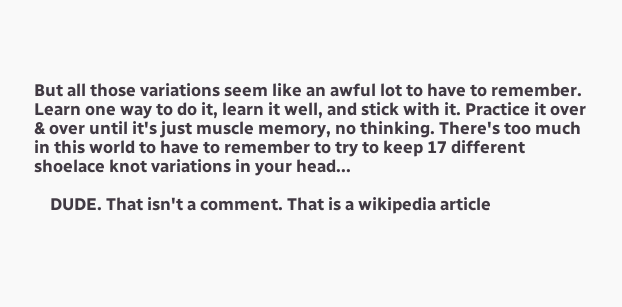But all those variations seem like an awful lot to have to remember. Learn one way to do it, learn it well, and stick with it. Practice it over & over until it's just muscle memory, no thinking. There's too much in this world to have to remember to try to keep 17 different shoelace knot variations in your head...

    DUDE. That isn't a comment. That is a wikipedia article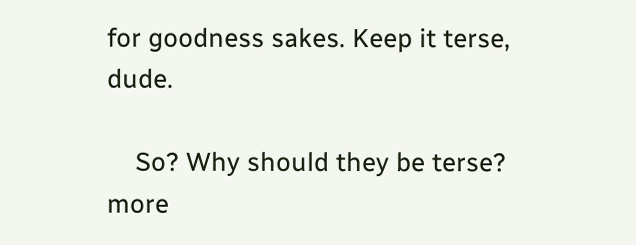for goodness sakes. Keep it terse, dude.

    So? Why should they be terse? more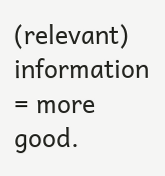(relevant) information = more good.